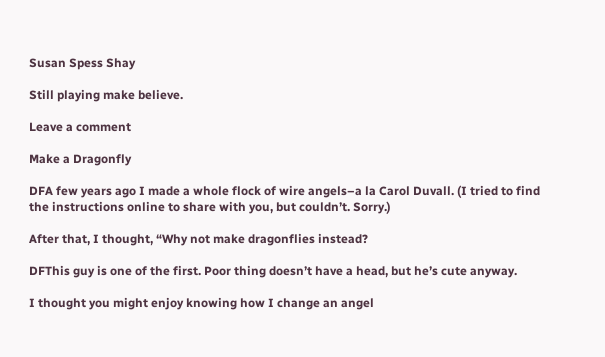Susan Spess Shay

Still playing make believe.

Leave a comment

Make a Dragonfly

DFA few years ago I made a whole flock of wire angels–a la Carol Duvall. (I tried to find the instructions online to share with you, but couldn’t. Sorry.)

After that, I thought, “Why not make dragonflies instead?

DFThis guy is one of the first. Poor thing doesn’t have a head, but he’s cute anyway.

I thought you might enjoy knowing how I change an angel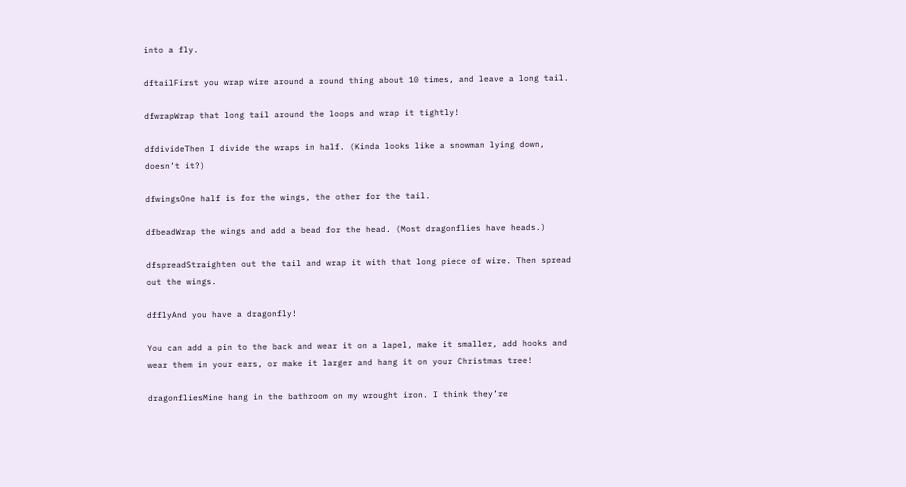into a fly.

dftailFirst you wrap wire around a round thing about 10 times, and leave a long tail.

dfwrapWrap that long tail around the loops and wrap it tightly!

dfdivideThen I divide the wraps in half. (Kinda looks like a snowman lying down, doesn’t it?)

dfwingsOne half is for the wings, the other for the tail.

dfbeadWrap the wings and add a bead for the head. (Most dragonflies have heads.)

dfspreadStraighten out the tail and wrap it with that long piece of wire. Then spread out the wings.

dfflyAnd you have a dragonfly!

You can add a pin to the back and wear it on a lapel, make it smaller, add hooks and wear them in your ears, or make it larger and hang it on your Christmas tree!

dragonfliesMine hang in the bathroom on my wrought iron. I think they’re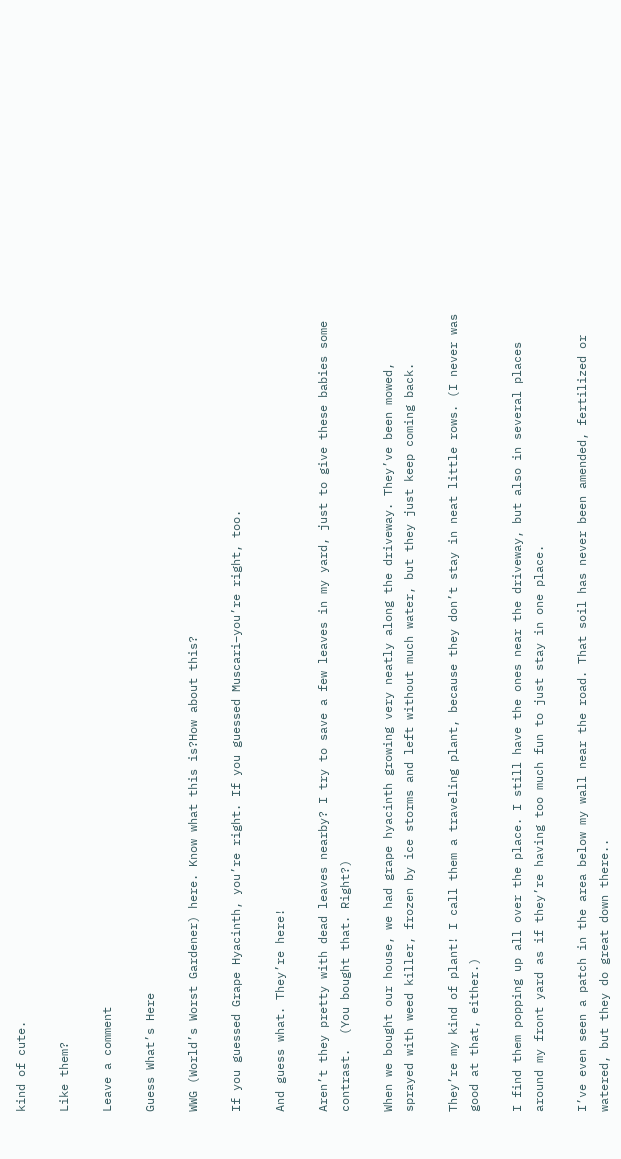kind of cute.

Like them?

Leave a comment

Guess What’s Here

WWG (World’s Worst Gardener) here. Know what this is?How about this?

If you guessed Grape Hyacinth, you’re right. If you guessed Muscari–you’re right, too.

And guess what. They’re here!

Aren’t they pretty with dead leaves nearby? I try to save a few leaves in my yard, just to give these babies some contrast.  (You bought that. Right?)

When we bought our house, we had grape hyacinth growing very neatly along the driveway. They’ve been mowed, sprayed with weed killer, frozen by ice storms and left without much water, but they just keep coming back.

They’re my kind of plant! I call them a traveling plant, because they don’t stay in neat little rows. (I never was good at that, either.)

I find them popping up all over the place. I still have the ones near the driveway, but also in several places around my front yard as if they’re having too much fun to just stay in one place.

I’ve even seen a patch in the area below my wall near the road. That soil has never been amended, fertilized or watered, but they do great down there..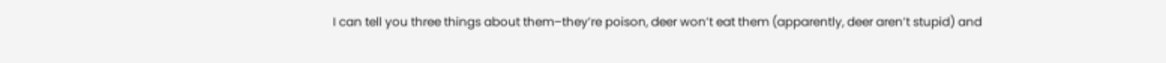I can tell you three things about them–they’re poison, deer won’t eat them (apparently, deer aren’t stupid) and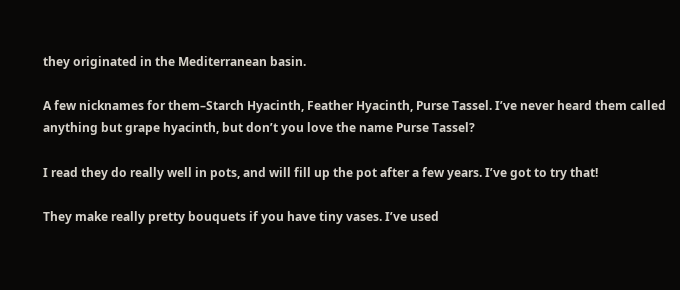they originated in the Mediterranean basin.

A few nicknames for them–Starch Hyacinth, Feather Hyacinth, Purse Tassel. I’ve never heard them called anything but grape hyacinth, but don’t you love the name Purse Tassel?

I read they do really well in pots, and will fill up the pot after a few years. I’ve got to try that!

They make really pretty bouquets if you have tiny vases. I’ve used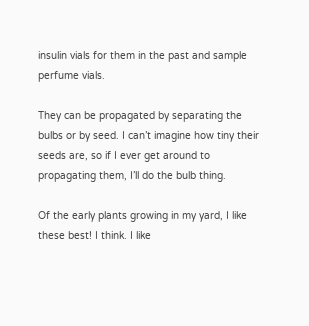insulin vials for them in the past and sample perfume vials.

They can be propagated by separating the bulbs or by seed. I can’t imagine how tiny their seeds are, so if I ever get around to propagating them, I’ll do the bulb thing.

Of the early plants growing in my yard, I like these best! I think. I like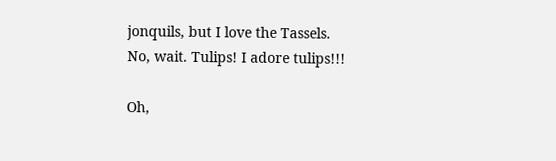jonquils, but I love the Tassels.  No, wait. Tulips! I adore tulips!!!

Oh,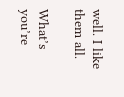well. I like them all.

What’s you’re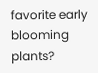favorite early blooming plants?